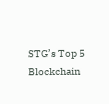STG’s Top 5 Blockchain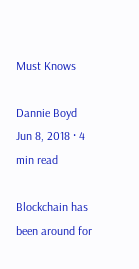Must Knows

Dannie Boyd
Jun 8, 2018 · 4 min read

Blockchain has been around for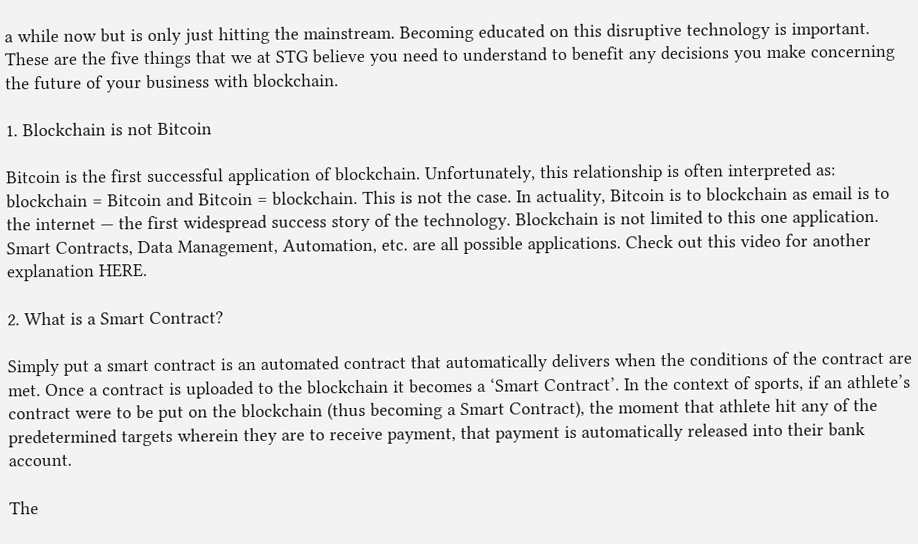a while now but is only just hitting the mainstream. Becoming educated on this disruptive technology is important. These are the five things that we at STG believe you need to understand to benefit any decisions you make concerning the future of your business with blockchain.

1. Blockchain is not Bitcoin

Bitcoin is the first successful application of blockchain. Unfortunately, this relationship is often interpreted as: blockchain = Bitcoin and Bitcoin = blockchain. This is not the case. In actuality, Bitcoin is to blockchain as email is to the internet — the first widespread success story of the technology. Blockchain is not limited to this one application. Smart Contracts, Data Management, Automation, etc. are all possible applications. Check out this video for another explanation HERE.

2. What is a Smart Contract?

Simply put a smart contract is an automated contract that automatically delivers when the conditions of the contract are met. Once a contract is uploaded to the blockchain it becomes a ‘Smart Contract’. In the context of sports, if an athlete’s contract were to be put on the blockchain (thus becoming a Smart Contract), the moment that athlete hit any of the predetermined targets wherein they are to receive payment, that payment is automatically released into their bank account.

The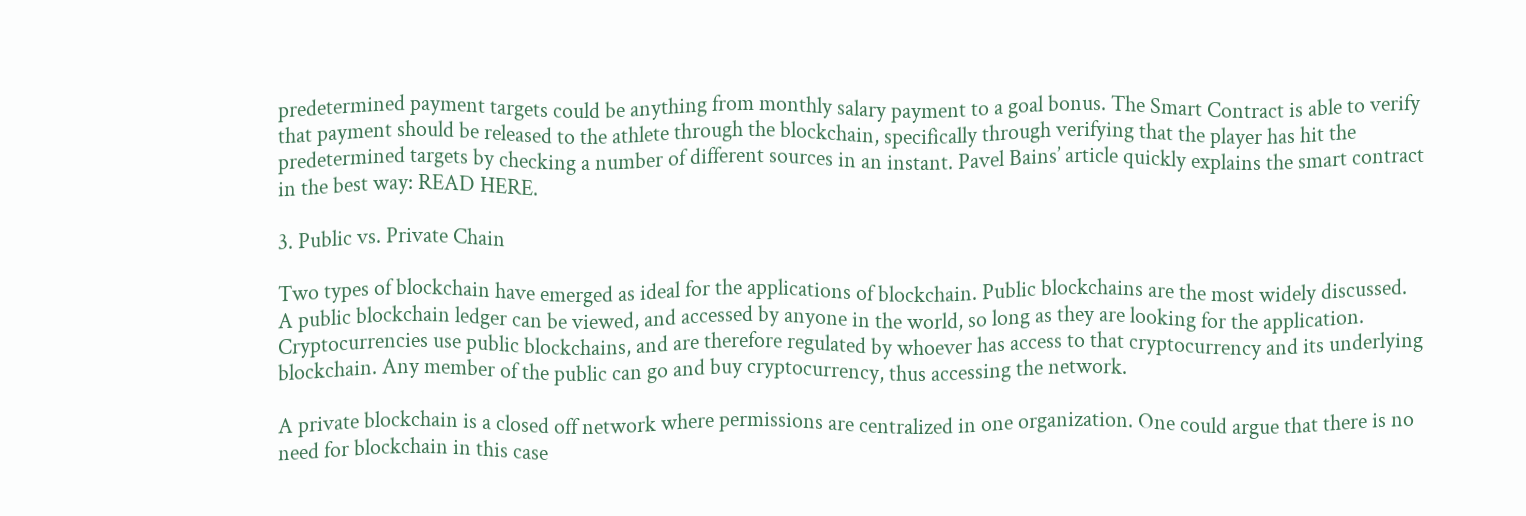predetermined payment targets could be anything from monthly salary payment to a goal bonus. The Smart Contract is able to verify that payment should be released to the athlete through the blockchain, specifically through verifying that the player has hit the predetermined targets by checking a number of different sources in an instant. Pavel Bains’ article quickly explains the smart contract in the best way: READ HERE.

3. Public vs. Private Chain

Two types of blockchain have emerged as ideal for the applications of blockchain. Public blockchains are the most widely discussed. A public blockchain ledger can be viewed, and accessed by anyone in the world, so long as they are looking for the application. Cryptocurrencies use public blockchains, and are therefore regulated by whoever has access to that cryptocurrency and its underlying blockchain. Any member of the public can go and buy cryptocurrency, thus accessing the network.

A private blockchain is a closed off network where permissions are centralized in one organization. One could argue that there is no need for blockchain in this case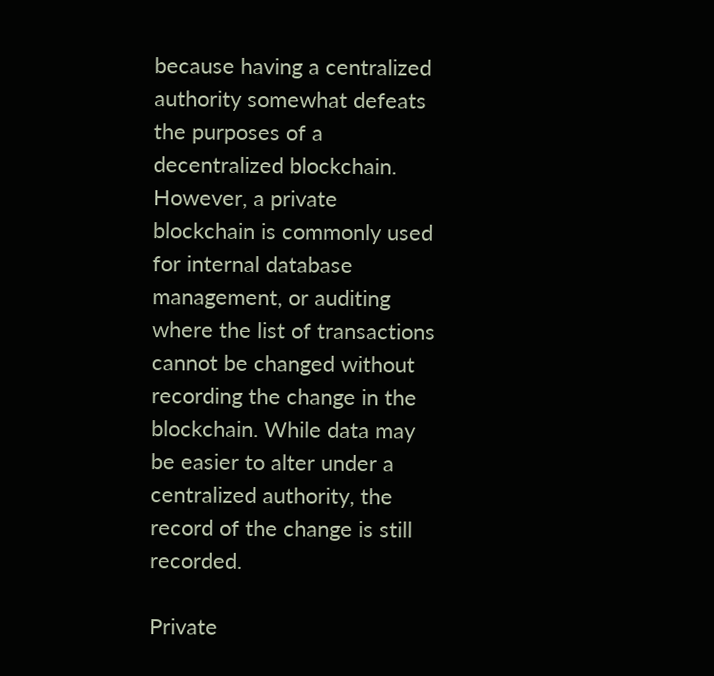because having a centralized authority somewhat defeats the purposes of a decentralized blockchain. However, a private blockchain is commonly used for internal database management, or auditing where the list of transactions cannot be changed without recording the change in the blockchain. While data may be easier to alter under a centralized authority, the record of the change is still recorded.

Private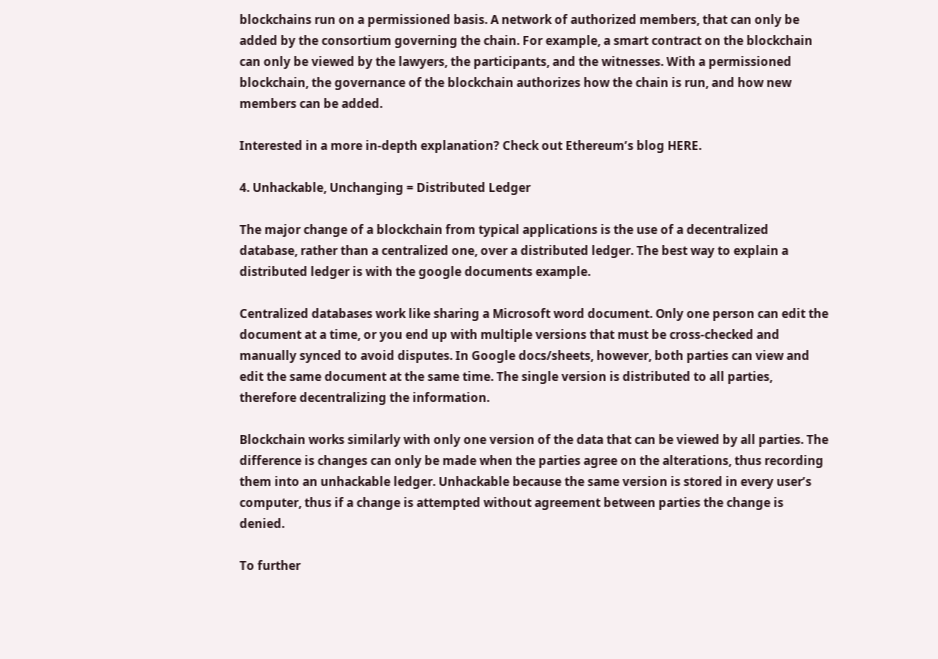blockchains run on a permissioned basis. A network of authorized members, that can only be added by the consortium governing the chain. For example, a smart contract on the blockchain can only be viewed by the lawyers, the participants, and the witnesses. With a permissioned blockchain, the governance of the blockchain authorizes how the chain is run, and how new members can be added.

Interested in a more in-depth explanation? Check out Ethereum’s blog HERE.

4. Unhackable, Unchanging = Distributed Ledger

The major change of a blockchain from typical applications is the use of a decentralized database, rather than a centralized one, over a distributed ledger. The best way to explain a distributed ledger is with the google documents example.

Centralized databases work like sharing a Microsoft word document. Only one person can edit the document at a time, or you end up with multiple versions that must be cross-checked and manually synced to avoid disputes. In Google docs/sheets, however, both parties can view and edit the same document at the same time. The single version is distributed to all parties, therefore decentralizing the information.

Blockchain works similarly with only one version of the data that can be viewed by all parties. The difference is changes can only be made when the parties agree on the alterations, thus recording them into an unhackable ledger. Unhackable because the same version is stored in every user’s computer, thus if a change is attempted without agreement between parties the change is denied.

To further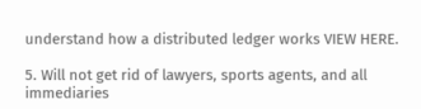understand how a distributed ledger works VIEW HERE.

5. Will not get rid of lawyers, sports agents, and all immediaries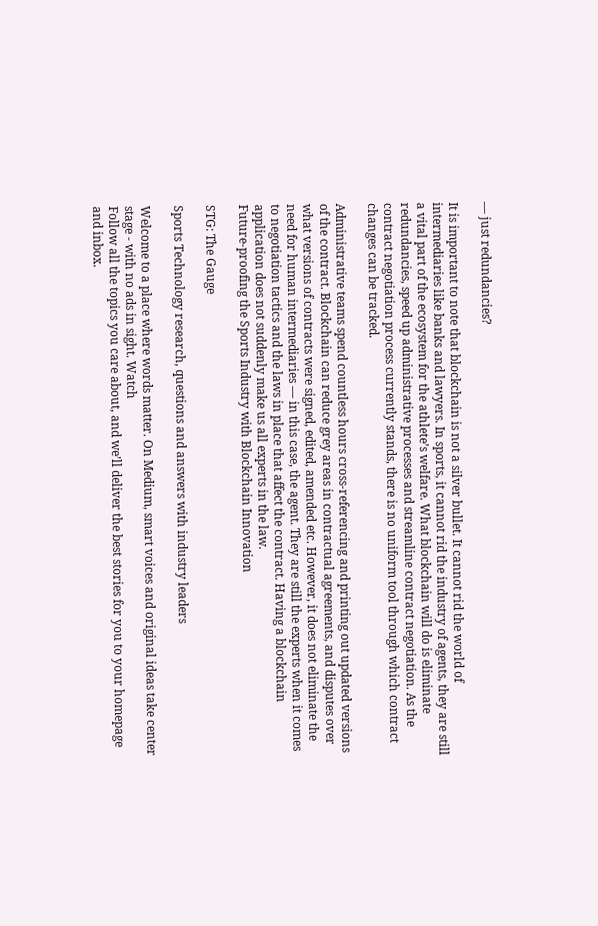— just redundancies?

It is important to note that blockchain is not a silver bullet. It cannot rid the world of intermediaries like banks and lawyers. In sports, it cannot rid the industry of agents, they are still a vital part of the ecosystem for the athlete’s welfare. What blockchain will do is eliminate redundancies, speed up administrative processes and streamline contract negotiation. As the contract negotiation process currently stands, there is no uniform tool through which contract changes can be tracked.

Administrative teams spend countless hours cross-referencing and printing out updated versions of the contract. Blockchain can reduce grey areas in contractual agreements, and disputes over what versions of contracts were signed, edited, amended etc. However, it does not eliminate the need for human intermediaries — in this case, the agent. They are still the experts when it comes to negotiation tactics and the laws in place that affect the contract. Having a blockchain application does not suddenly make us all experts in the law.
Future-proofing the Sports Industry with Blockchain Innovation

STG: The Gauge

Sports Technology research, questions and answers with industry leaders

Welcome to a place where words matter. On Medium, smart voices and original ideas take center stage - with no ads in sight. Watch
Follow all the topics you care about, and we’ll deliver the best stories for you to your homepage and inbox.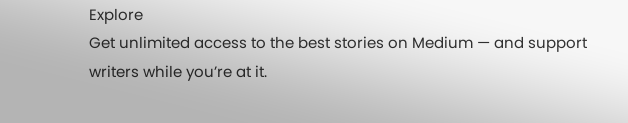Explore
Get unlimited access to the best stories on Medium — and support writers while you’re at it.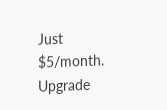Just $5/month. Upgrade